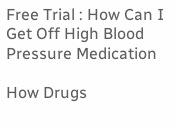Free Trial : How Can I Get Off High Blood Pressure Medication

How Drugs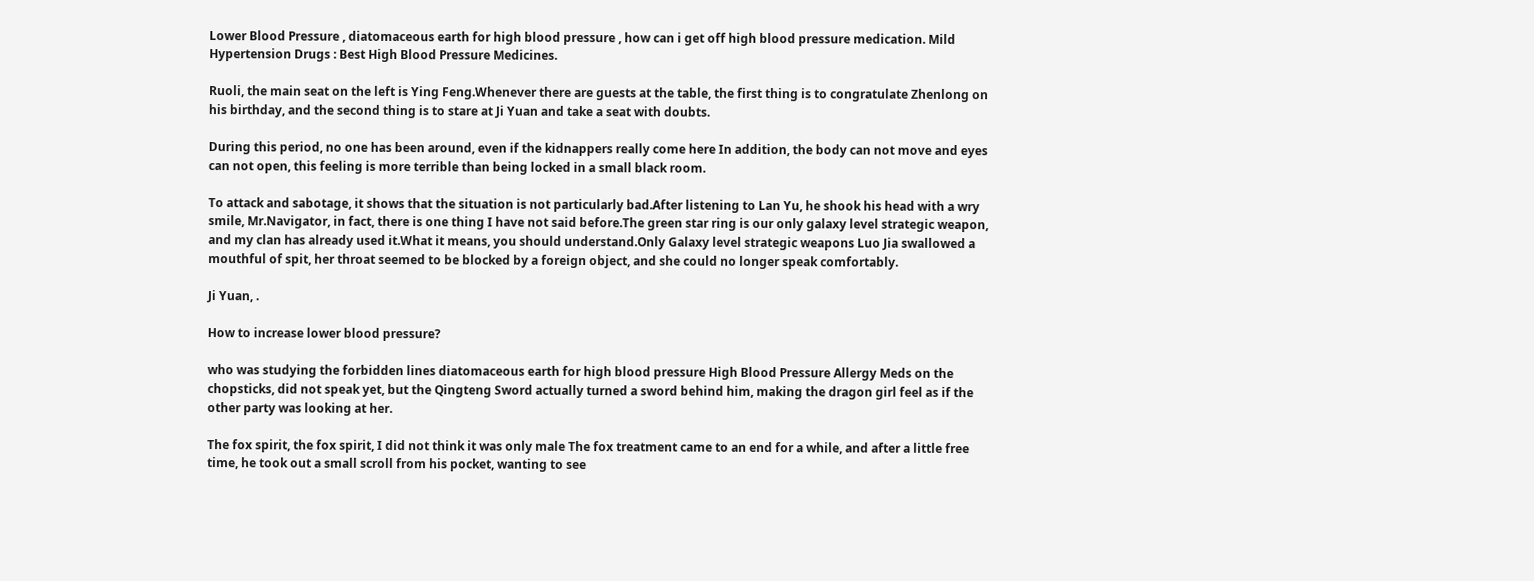Lower Blood Pressure , diatomaceous earth for high blood pressure , how can i get off high blood pressure medication. Mild Hypertension Drugs : Best High Blood Pressure Medicines.

Ruoli, the main seat on the left is Ying Feng.Whenever there are guests at the table, the first thing is to congratulate Zhenlong on his birthday, and the second thing is to stare at Ji Yuan and take a seat with doubts.

During this period, no one has been around, even if the kidnappers really come here In addition, the body can not move and eyes can not open, this feeling is more terrible than being locked in a small black room.

To attack and sabotage, it shows that the situation is not particularly bad.After listening to Lan Yu, he shook his head with a wry smile, Mr.Navigator, in fact, there is one thing I have not said before.The green star ring is our only galaxy level strategic weapon, and my clan has already used it.What it means, you should understand.Only Galaxy level strategic weapons Luo Jia swallowed a mouthful of spit, her throat seemed to be blocked by a foreign object, and she could no longer speak comfortably.

Ji Yuan, .

How to increase lower blood pressure?

who was studying the forbidden lines diatomaceous earth for high blood pressure High Blood Pressure Allergy Meds on the chopsticks, did not speak yet, but the Qingteng Sword actually turned a sword behind him, making the dragon girl feel as if the other party was looking at her.

The fox spirit, the fox spirit, I did not think it was only male The fox treatment came to an end for a while, and after a little free time, he took out a small scroll from his pocket, wanting to see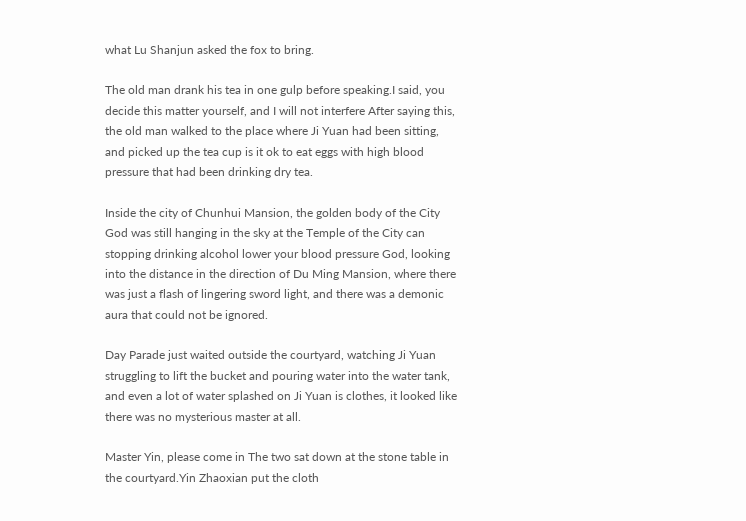what Lu Shanjun asked the fox to bring.

The old man drank his tea in one gulp before speaking.I said, you decide this matter yourself, and I will not interfere After saying this, the old man walked to the place where Ji Yuan had been sitting, and picked up the tea cup is it ok to eat eggs with high blood pressure that had been drinking dry tea.

Inside the city of Chunhui Mansion, the golden body of the City God was still hanging in the sky at the Temple of the City can stopping drinking alcohol lower your blood pressure God, looking into the distance in the direction of Du Ming Mansion, where there was just a flash of lingering sword light, and there was a demonic aura that could not be ignored.

Day Parade just waited outside the courtyard, watching Ji Yuan struggling to lift the bucket and pouring water into the water tank, and even a lot of water splashed on Ji Yuan is clothes, it looked like there was no mysterious master at all.

Master Yin, please come in The two sat down at the stone table in the courtyard.Yin Zhaoxian put the cloth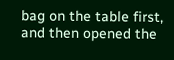bag on the table first, and then opened the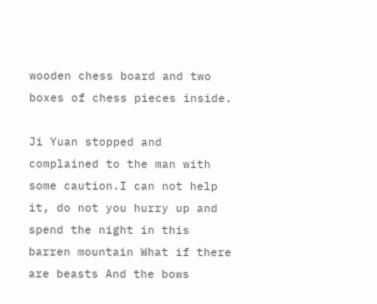wooden chess board and two boxes of chess pieces inside.

Ji Yuan stopped and complained to the man with some caution.I can not help it, do not you hurry up and spend the night in this barren mountain What if there are beasts And the bows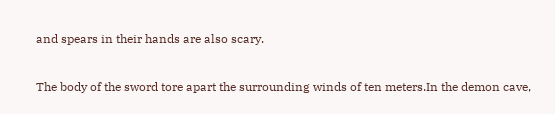and spears in their hands are also scary.

The body of the sword tore apart the surrounding winds of ten meters.In the demon cave,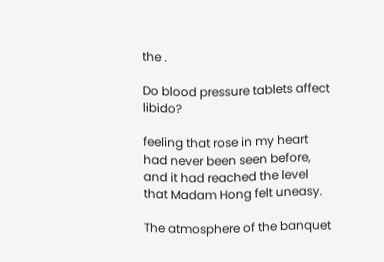the .

Do blood pressure tablets affect libido?

feeling that rose in my heart had never been seen before, and it had reached the level that Madam Hong felt uneasy.

The atmosphere of the banquet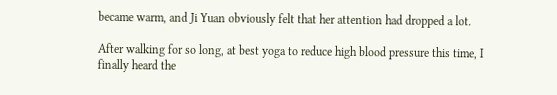became warm, and Ji Yuan obviously felt that her attention had dropped a lot.

After walking for so long, at best yoga to reduce high blood pressure this time, I finally heard the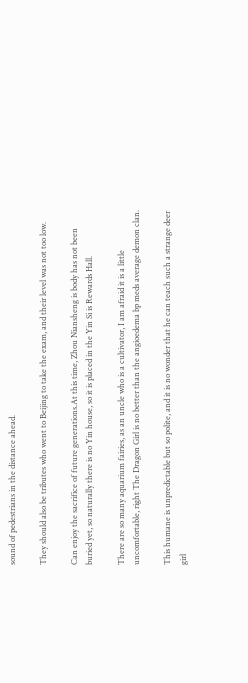sound of pedestrians in the distance ahead.

They should also be tributes who went to Beijing to take the exam, and their level was not too low.

Can enjoy the sacrifice of future generations.At this time, Zhou Niansheng is body has not been buried yet, so naturally there is no Yin house, so it is placed in the Yin Si is Rewards Hall.

There are so many aquarium fairies, as an uncle who is a cultivator, I am afraid it is a little uncomfortable, right The Dragon Girl is no better than the angioedema bp meds average demon clan.

This humane is unpredictable but so polite, and it is no wonder that he can teach such a strange deer girl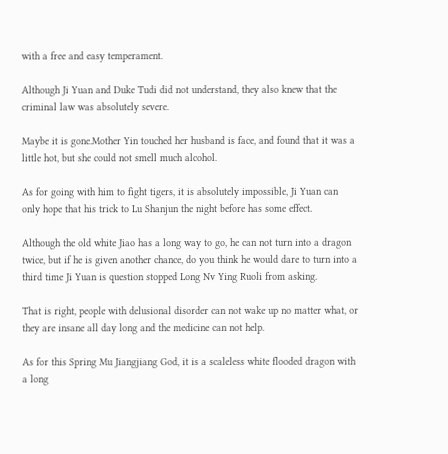with a free and easy temperament.

Although Ji Yuan and Duke Tudi did not understand, they also knew that the criminal law was absolutely severe.

Maybe it is gone.Mother Yin touched her husband is face, and found that it was a little hot, but she could not smell much alcohol.

As for going with him to fight tigers, it is absolutely impossible, Ji Yuan can only hope that his trick to Lu Shanjun the night before has some effect.

Although the old white Jiao has a long way to go, he can not turn into a dragon twice, but if he is given another chance, do you think he would dare to turn into a third time Ji Yuan is question stopped Long Nv Ying Ruoli from asking.

That is right, people with delusional disorder can not wake up no matter what, or they are insane all day long and the medicine can not help.

As for this Spring Mu Jiangjiang God, it is a scaleless white flooded dragon with a long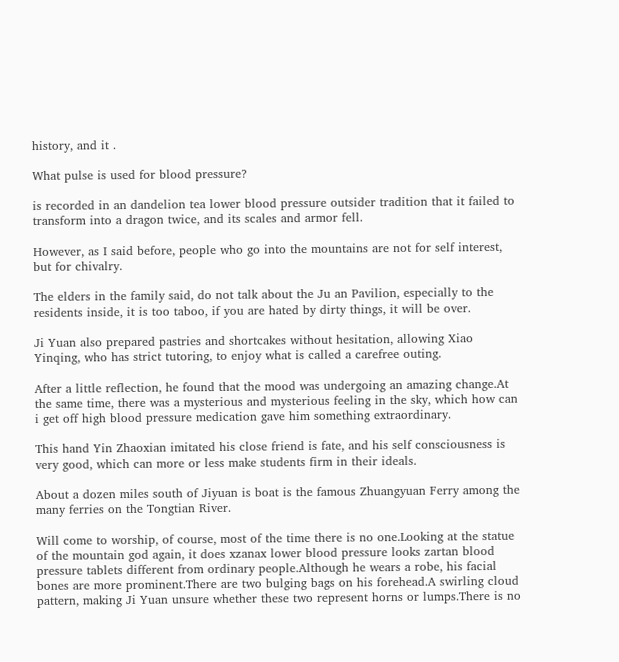history, and it .

What pulse is used for blood pressure?

is recorded in an dandelion tea lower blood pressure outsider tradition that it failed to transform into a dragon twice, and its scales and armor fell.

However, as I said before, people who go into the mountains are not for self interest, but for chivalry.

The elders in the family said, do not talk about the Ju an Pavilion, especially to the residents inside, it is too taboo, if you are hated by dirty things, it will be over.

Ji Yuan also prepared pastries and shortcakes without hesitation, allowing Xiao Yinqing, who has strict tutoring, to enjoy what is called a carefree outing.

After a little reflection, he found that the mood was undergoing an amazing change.At the same time, there was a mysterious and mysterious feeling in the sky, which how can i get off high blood pressure medication gave him something extraordinary.

This hand Yin Zhaoxian imitated his close friend is fate, and his self consciousness is very good, which can more or less make students firm in their ideals.

About a dozen miles south of Jiyuan is boat is the famous Zhuangyuan Ferry among the many ferries on the Tongtian River.

Will come to worship, of course, most of the time there is no one.Looking at the statue of the mountain god again, it does xzanax lower blood pressure looks zartan blood pressure tablets different from ordinary people.Although he wears a robe, his facial bones are more prominent.There are two bulging bags on his forehead.A swirling cloud pattern, making Ji Yuan unsure whether these two represent horns or lumps.There is no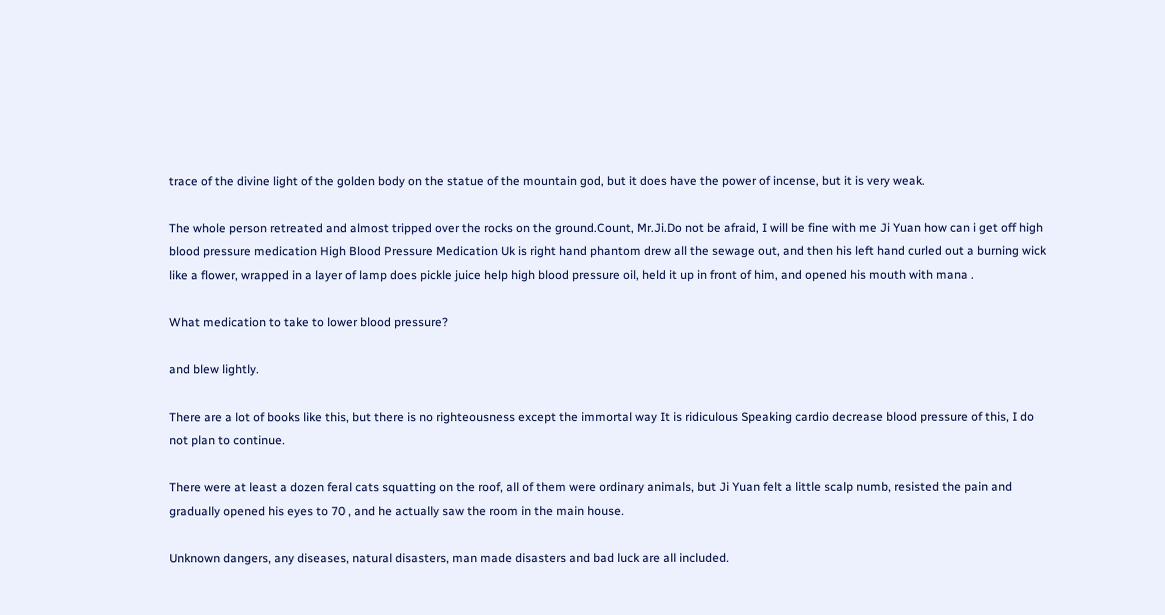trace of the divine light of the golden body on the statue of the mountain god, but it does have the power of incense, but it is very weak.

The whole person retreated and almost tripped over the rocks on the ground.Count, Mr.Ji.Do not be afraid, I will be fine with me Ji Yuan how can i get off high blood pressure medication High Blood Pressure Medication Uk is right hand phantom drew all the sewage out, and then his left hand curled out a burning wick like a flower, wrapped in a layer of lamp does pickle juice help high blood pressure oil, held it up in front of him, and opened his mouth with mana .

What medication to take to lower blood pressure?

and blew lightly.

There are a lot of books like this, but there is no righteousness except the immortal way It is ridiculous Speaking cardio decrease blood pressure of this, I do not plan to continue.

There were at least a dozen feral cats squatting on the roof, all of them were ordinary animals, but Ji Yuan felt a little scalp numb, resisted the pain and gradually opened his eyes to 70 , and he actually saw the room in the main house.

Unknown dangers, any diseases, natural disasters, man made disasters and bad luck are all included.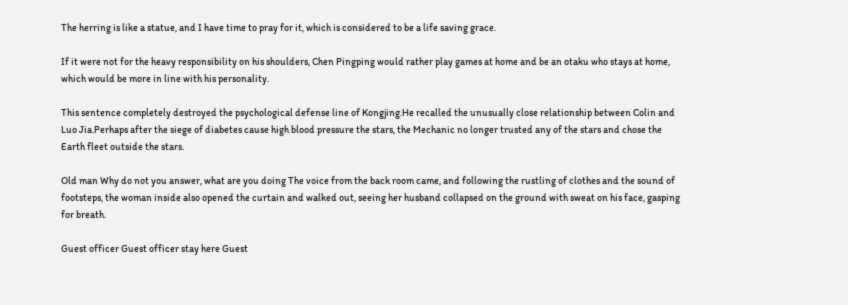The herring is like a statue, and I have time to pray for it, which is considered to be a life saving grace.

If it were not for the heavy responsibility on his shoulders, Chen Pingping would rather play games at home and be an otaku who stays at home, which would be more in line with his personality.

This sentence completely destroyed the psychological defense line of Kongjing.He recalled the unusually close relationship between Colin and Luo Jia.Perhaps after the siege of diabetes cause high blood pressure the stars, the Mechanic no longer trusted any of the stars and chose the Earth fleet outside the stars.

Old man Why do not you answer, what are you doing The voice from the back room came, and following the rustling of clothes and the sound of footsteps, the woman inside also opened the curtain and walked out, seeing her husband collapsed on the ground with sweat on his face, gasping for breath.

Guest officer Guest officer stay here Guest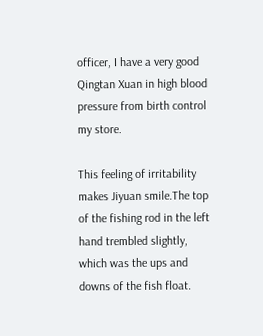officer, I have a very good Qingtan Xuan in high blood pressure from birth control my store.

This feeling of irritability makes Jiyuan smile.The top of the fishing rod in the left hand trembled slightly, which was the ups and downs of the fish float.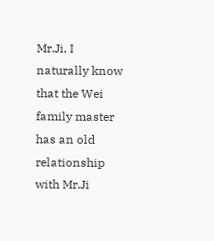Mr.Ji, I naturally know that the Wei family master has an old relationship with Mr.Ji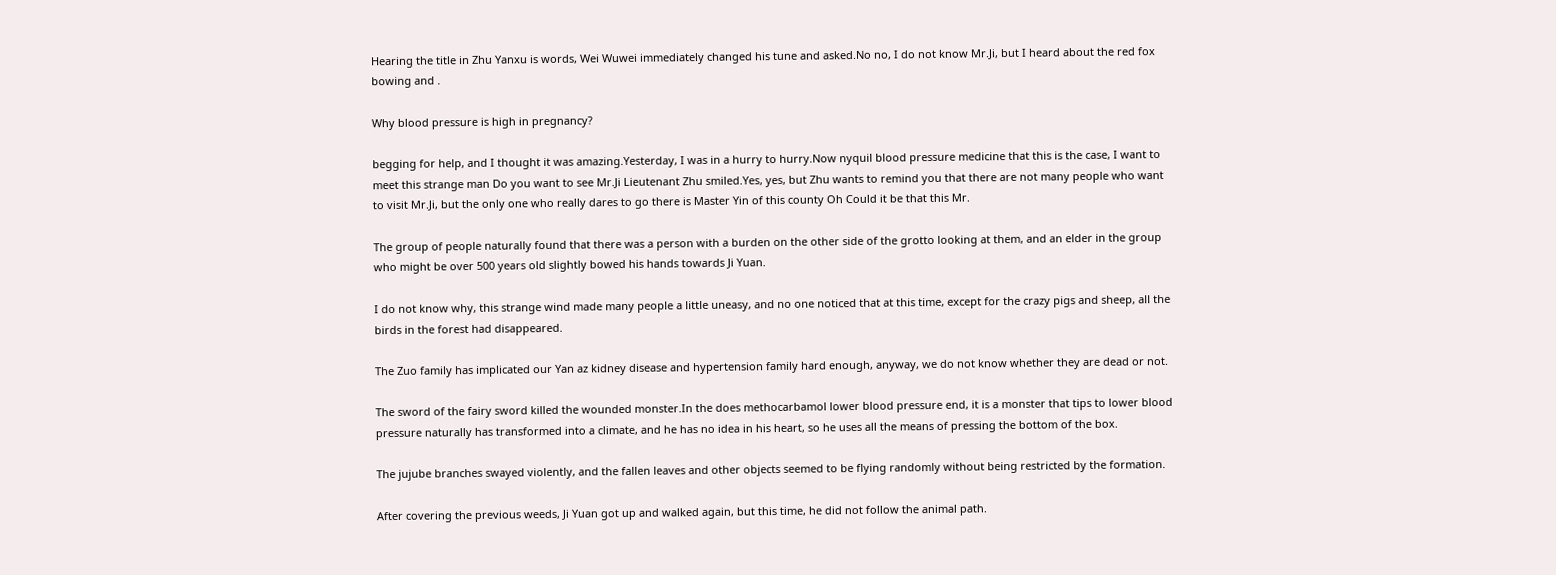Hearing the title in Zhu Yanxu is words, Wei Wuwei immediately changed his tune and asked.No no, I do not know Mr.Ji, but I heard about the red fox bowing and .

Why blood pressure is high in pregnancy?

begging for help, and I thought it was amazing.Yesterday, I was in a hurry to hurry.Now nyquil blood pressure medicine that this is the case, I want to meet this strange man Do you want to see Mr.Ji Lieutenant Zhu smiled.Yes, yes, but Zhu wants to remind you that there are not many people who want to visit Mr.Ji, but the only one who really dares to go there is Master Yin of this county Oh Could it be that this Mr.

The group of people naturally found that there was a person with a burden on the other side of the grotto looking at them, and an elder in the group who might be over 500 years old slightly bowed his hands towards Ji Yuan.

I do not know why, this strange wind made many people a little uneasy, and no one noticed that at this time, except for the crazy pigs and sheep, all the birds in the forest had disappeared.

The Zuo family has implicated our Yan az kidney disease and hypertension family hard enough, anyway, we do not know whether they are dead or not.

The sword of the fairy sword killed the wounded monster.In the does methocarbamol lower blood pressure end, it is a monster that tips to lower blood pressure naturally has transformed into a climate, and he has no idea in his heart, so he uses all the means of pressing the bottom of the box.

The jujube branches swayed violently, and the fallen leaves and other objects seemed to be flying randomly without being restricted by the formation.

After covering the previous weeds, Ji Yuan got up and walked again, but this time, he did not follow the animal path.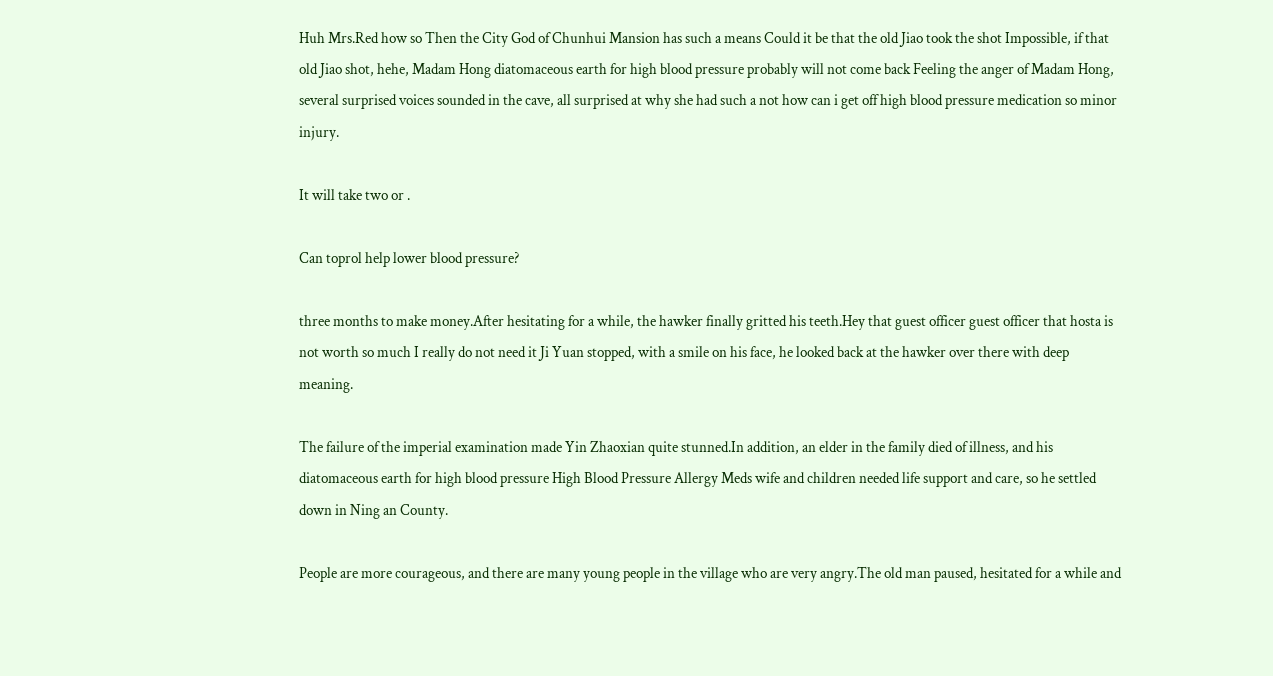Huh Mrs.Red how so Then the City God of Chunhui Mansion has such a means Could it be that the old Jiao took the shot Impossible, if that old Jiao shot, hehe, Madam Hong diatomaceous earth for high blood pressure probably will not come back Feeling the anger of Madam Hong, several surprised voices sounded in the cave, all surprised at why she had such a not how can i get off high blood pressure medication so minor injury.

It will take two or .

Can toprol help lower blood pressure?

three months to make money.After hesitating for a while, the hawker finally gritted his teeth.Hey that guest officer guest officer that hosta is not worth so much I really do not need it Ji Yuan stopped, with a smile on his face, he looked back at the hawker over there with deep meaning.

The failure of the imperial examination made Yin Zhaoxian quite stunned.In addition, an elder in the family died of illness, and his diatomaceous earth for high blood pressure High Blood Pressure Allergy Meds wife and children needed life support and care, so he settled down in Ning an County.

People are more courageous, and there are many young people in the village who are very angry.The old man paused, hesitated for a while and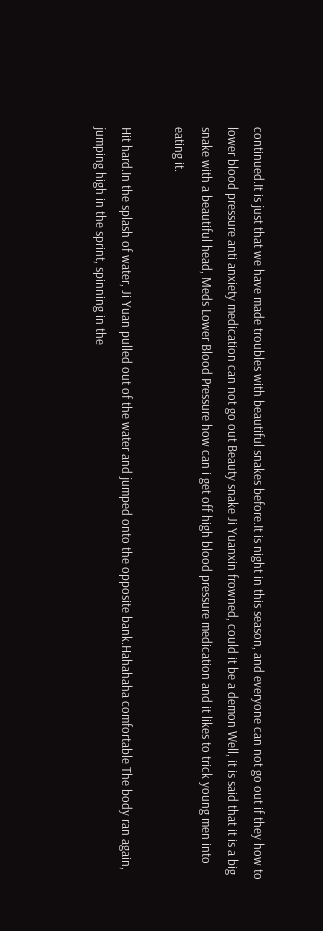continued.It is just that we have made troubles with beautiful snakes before.It is night in this season, and everyone can not go out if they how to lower blood pressure anti anxiety medication can not go out Beauty snake Ji Yuanxin frowned, could it be a demon Well, it is said that it is a big snake with a beautiful head, Meds Lower Blood Pressure how can i get off high blood pressure medication and it likes to trick young men into eating it.

Hit hard.In the splash of water, Ji Yuan pulled out of the water and jumped onto the opposite bank.Hahahaha comfortable The body ran again, jumping high in the sprint, spinning in the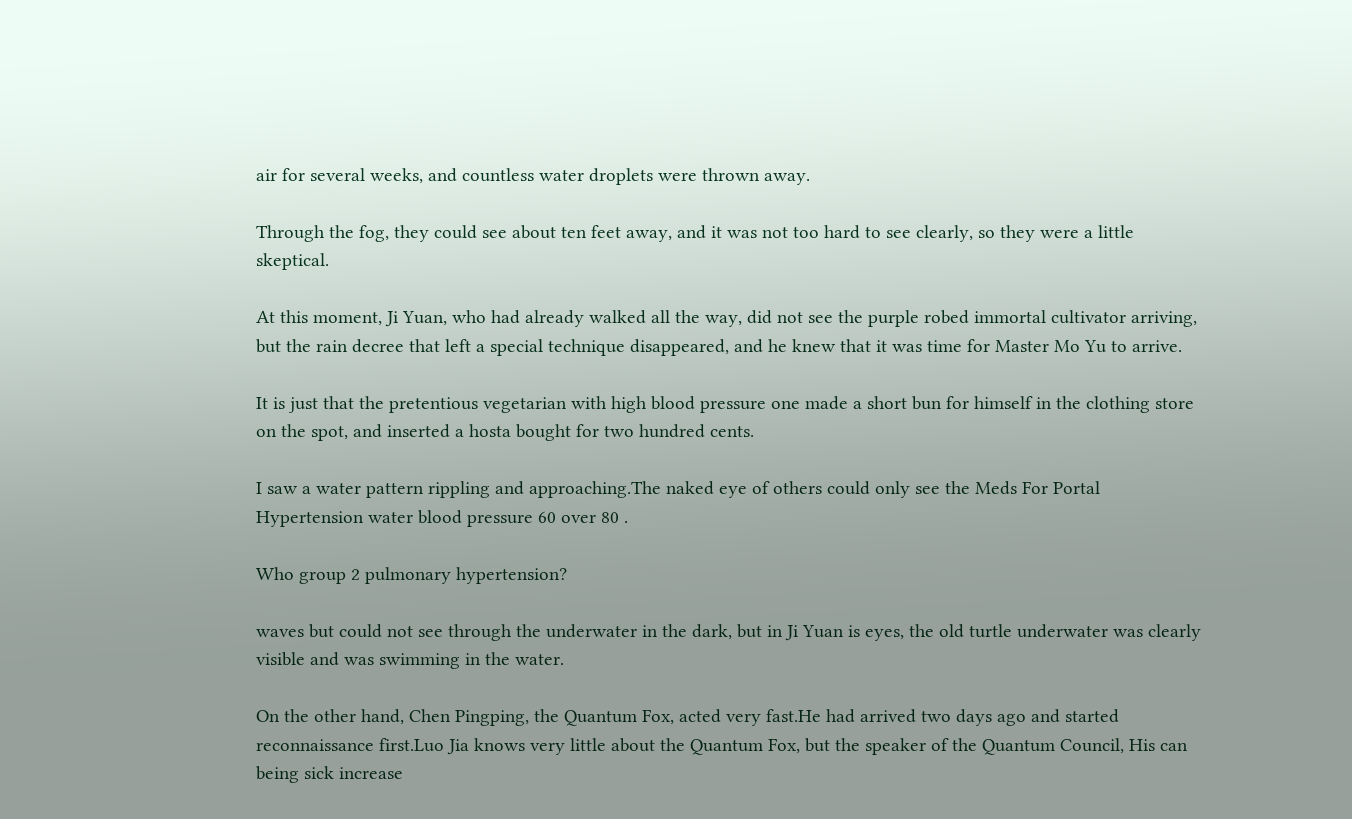air for several weeks, and countless water droplets were thrown away.

Through the fog, they could see about ten feet away, and it was not too hard to see clearly, so they were a little skeptical.

At this moment, Ji Yuan, who had already walked all the way, did not see the purple robed immortal cultivator arriving, but the rain decree that left a special technique disappeared, and he knew that it was time for Master Mo Yu to arrive.

It is just that the pretentious vegetarian with high blood pressure one made a short bun for himself in the clothing store on the spot, and inserted a hosta bought for two hundred cents.

I saw a water pattern rippling and approaching.The naked eye of others could only see the Meds For Portal Hypertension water blood pressure 60 over 80 .

Who group 2 pulmonary hypertension?

waves but could not see through the underwater in the dark, but in Ji Yuan is eyes, the old turtle underwater was clearly visible and was swimming in the water.

On the other hand, Chen Pingping, the Quantum Fox, acted very fast.He had arrived two days ago and started reconnaissance first.Luo Jia knows very little about the Quantum Fox, but the speaker of the Quantum Council, His can being sick increase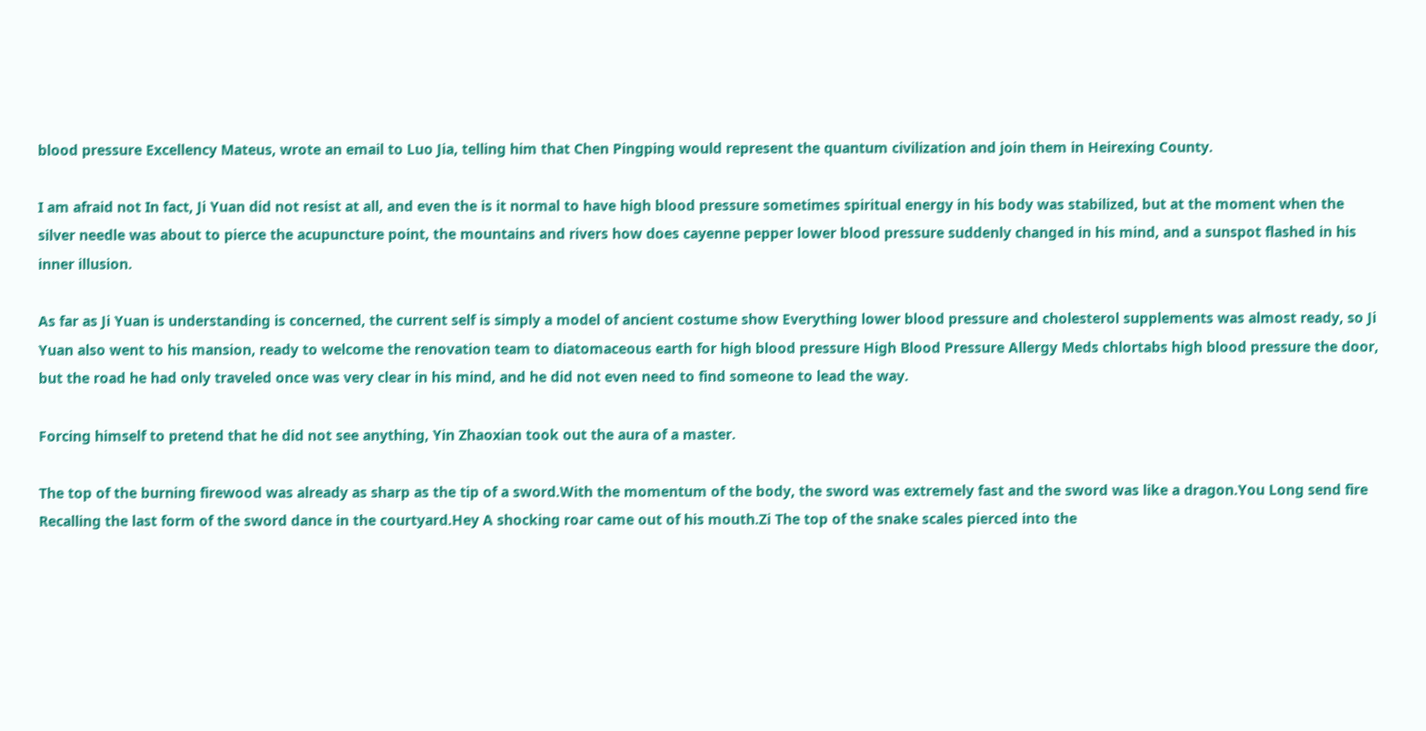blood pressure Excellency Mateus, wrote an email to Luo Jia, telling him that Chen Pingping would represent the quantum civilization and join them in Heirexing County.

I am afraid not In fact, Ji Yuan did not resist at all, and even the is it normal to have high blood pressure sometimes spiritual energy in his body was stabilized, but at the moment when the silver needle was about to pierce the acupuncture point, the mountains and rivers how does cayenne pepper lower blood pressure suddenly changed in his mind, and a sunspot flashed in his inner illusion.

As far as Ji Yuan is understanding is concerned, the current self is simply a model of ancient costume show Everything lower blood pressure and cholesterol supplements was almost ready, so Ji Yuan also went to his mansion, ready to welcome the renovation team to diatomaceous earth for high blood pressure High Blood Pressure Allergy Meds chlortabs high blood pressure the door, but the road he had only traveled once was very clear in his mind, and he did not even need to find someone to lead the way.

Forcing himself to pretend that he did not see anything, Yin Zhaoxian took out the aura of a master.

The top of the burning firewood was already as sharp as the tip of a sword.With the momentum of the body, the sword was extremely fast and the sword was like a dragon.You Long send fire Recalling the last form of the sword dance in the courtyard.Hey A shocking roar came out of his mouth.Zi The top of the snake scales pierced into the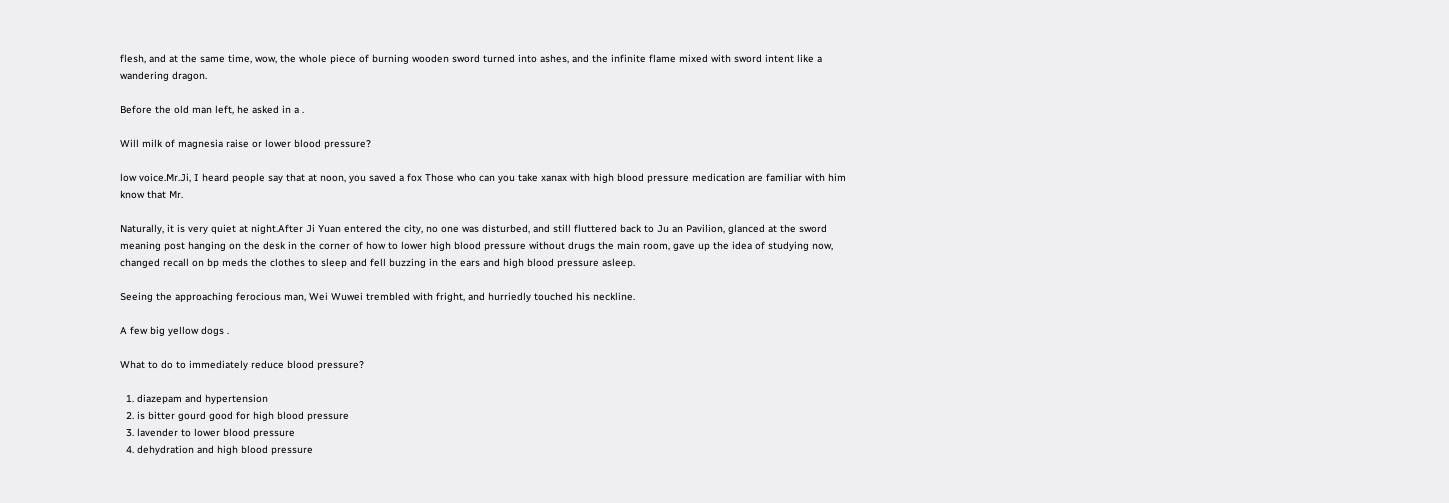flesh, and at the same time, wow, the whole piece of burning wooden sword turned into ashes, and the infinite flame mixed with sword intent like a wandering dragon.

Before the old man left, he asked in a .

Will milk of magnesia raise or lower blood pressure?

low voice.Mr.Ji, I heard people say that at noon, you saved a fox Those who can you take xanax with high blood pressure medication are familiar with him know that Mr.

Naturally, it is very quiet at night.After Ji Yuan entered the city, no one was disturbed, and still fluttered back to Ju an Pavilion, glanced at the sword meaning post hanging on the desk in the corner of how to lower high blood pressure without drugs the main room, gave up the idea of studying now, changed recall on bp meds the clothes to sleep and fell buzzing in the ears and high blood pressure asleep.

Seeing the approaching ferocious man, Wei Wuwei trembled with fright, and hurriedly touched his neckline.

A few big yellow dogs .

What to do to immediately reduce blood pressure?

  1. diazepam and hypertension
  2. is bitter gourd good for high blood pressure
  3. lavender to lower blood pressure
  4. dehydration and high blood pressure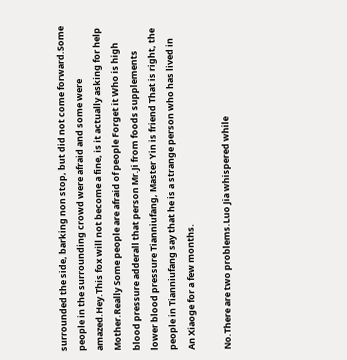surrounded the side, barking non stop, but did not come forward.Some people in the surrounding crowd were afraid and some were amazed.Hey.This fox will not become a fine, is it actually asking for help Mother.Really Some people are afraid of people Forget it Who is high blood pressure adderall that person Mr.Ji from foods supplements lower blood pressure Tianniufang, Master Yin is friend That is right, the people in Tianniufang say that he is a strange person who has lived in An Xiaoge for a few months.

No.There are two problems.Luo Jia whispered while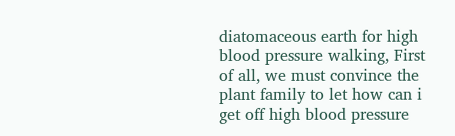diatomaceous earth for high blood pressure walking, First of all, we must convince the plant family to let how can i get off high blood pressure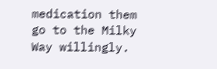medication them go to the Milky Way willingly.